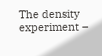The density experiment –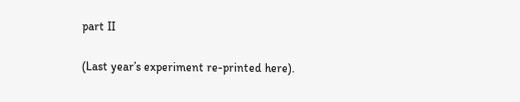part II

(Last year’s experiment re-printed here).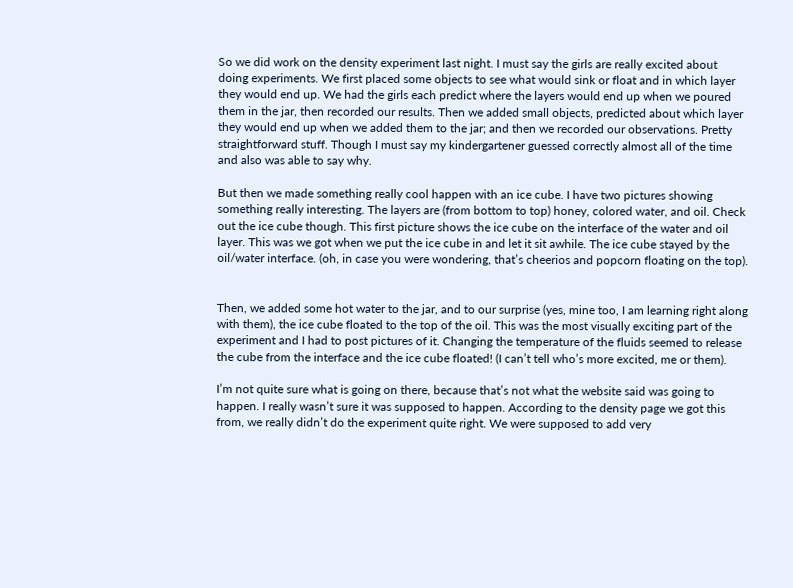So we did work on the density experiment last night. I must say the girls are really excited about doing experiments. We first placed some objects to see what would sink or float and in which layer they would end up. We had the girls each predict where the layers would end up when we poured them in the jar, then recorded our results. Then we added small objects, predicted about which layer they would end up when we added them to the jar; and then we recorded our observations. Pretty straightforward stuff. Though I must say my kindergartener guessed correctly almost all of the time and also was able to say why.

But then we made something really cool happen with an ice cube. I have two pictures showing something really interesting. The layers are (from bottom to top) honey, colored water, and oil. Check out the ice cube though. This first picture shows the ice cube on the interface of the water and oil layer. This was we got when we put the ice cube in and let it sit awhile. The ice cube stayed by the oil/water interface. (oh, in case you were wondering, that’s cheerios and popcorn floating on the top).


Then, we added some hot water to the jar, and to our surprise (yes, mine too, I am learning right along with them), the ice cube floated to the top of the oil. This was the most visually exciting part of the experiment and I had to post pictures of it. Changing the temperature of the fluids seemed to release the cube from the interface and the ice cube floated! (I can’t tell who’s more excited, me or them).

I’m not quite sure what is going on there, because that’s not what the website said was going to happen. I really wasn’t sure it was supposed to happen. According to the density page we got this from, we really didn’t do the experiment quite right. We were supposed to add very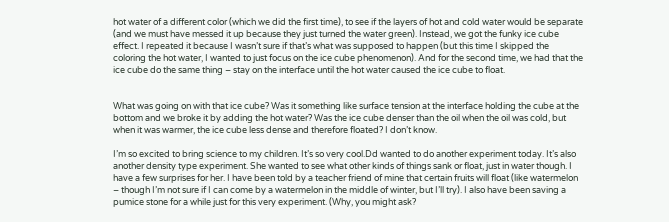hot water of a different color (which we did the first time), to see if the layers of hot and cold water would be separate (and we must have messed it up because they just turned the water green). Instead, we got the funky ice cube effect. I repeated it because I wasn’t sure if that’s what was supposed to happen (but this time I skipped the coloring the hot water, I wanted to just focus on the ice cube phenomenon). And for the second time, we had that the ice cube do the same thing – stay on the interface until the hot water caused the ice cube to float.


What was going on with that ice cube? Was it something like surface tension at the interface holding the cube at the bottom and we broke it by adding the hot water? Was the ice cube denser than the oil when the oil was cold, but when it was warmer, the ice cube less dense and therefore floated? I don’t know.

I’m so excited to bring science to my children. It’s so very cool.Dd wanted to do another experiment today. It’s also another density type experiment. She wanted to see what other kinds of things sank or float, just in water though. I have a few surprises for her. I have been told by a teacher friend of mine that certain fruits will float (like watermelon – though I’m not sure if I can come by a watermelon in the middle of winter, but I’ll try). I also have been saving a pumice stone for a while just for this very experiment. (Why, you might ask?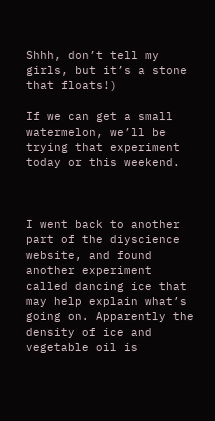Shhh, don’t tell my girls, but it’s a stone that floats!)

If we can get a small watermelon, we’ll be trying that experiment today or this weekend.



I went back to another part of the diyscience website, and found another experiment called dancing ice that may help explain what’s going on. Apparently the density of ice and vegetable oil is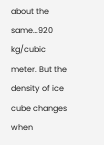about the same…920 kg/cubic meter. But the density of ice cube changes when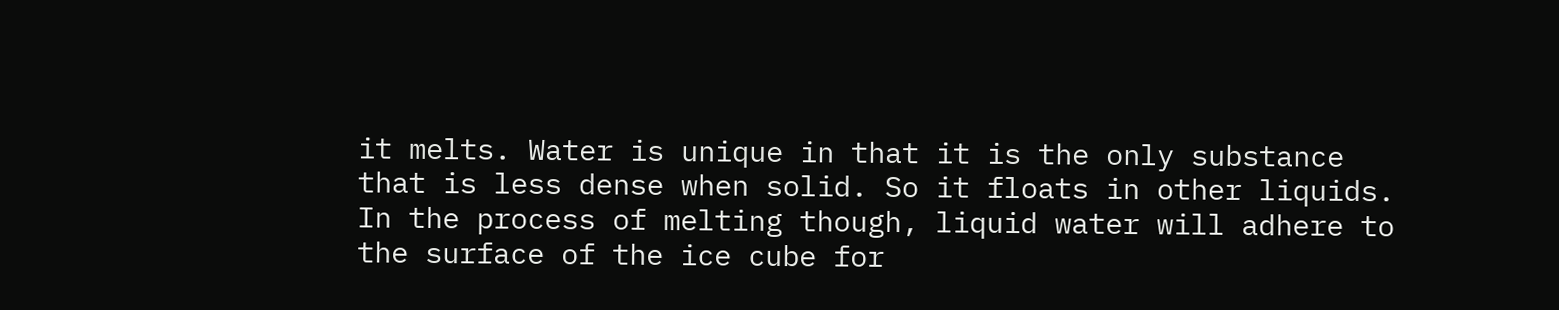it melts. Water is unique in that it is the only substance that is less dense when solid. So it floats in other liquids. In the process of melting though, liquid water will adhere to the surface of the ice cube for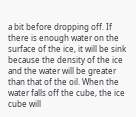a bit before dropping off. If there is enough water on the surface of the ice, it will be sink because the density of the ice and the water will be greater than that of the oil. When the water falls off the cube, the ice cube will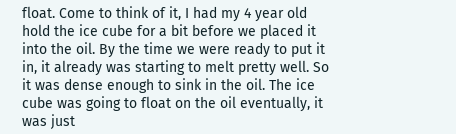float. Come to think of it, I had my 4 year old hold the ice cube for a bit before we placed it into the oil. By the time we were ready to put it in, it already was starting to melt pretty well. So it was dense enough to sink in the oil. The ice cube was going to float on the oil eventually, it was just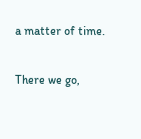a matter of time.

There we go,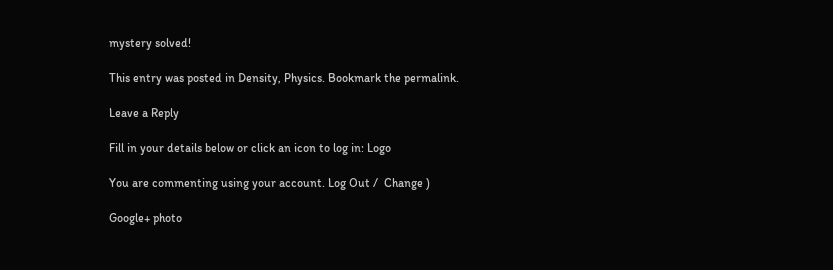mystery solved!

This entry was posted in Density, Physics. Bookmark the permalink.

Leave a Reply

Fill in your details below or click an icon to log in: Logo

You are commenting using your account. Log Out /  Change )

Google+ photo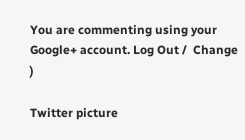You are commenting using your Google+ account. Log Out /  Change )

Twitter picture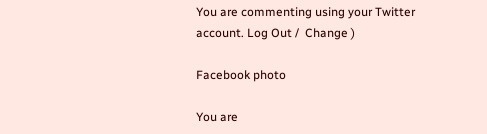You are commenting using your Twitter account. Log Out /  Change )

Facebook photo

You are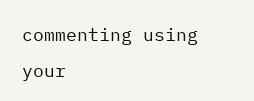commenting using your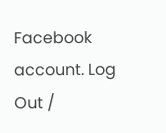Facebook account. Log Out /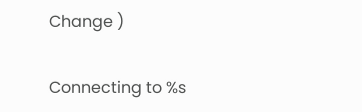Change )


Connecting to %s